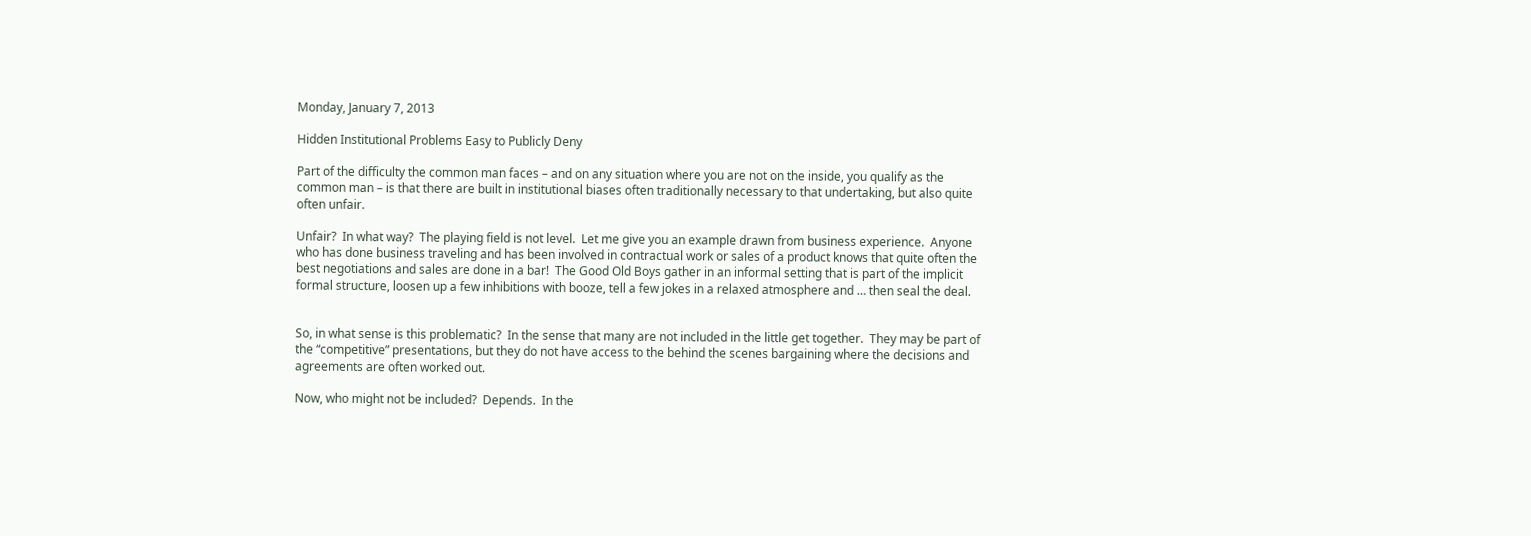Monday, January 7, 2013

Hidden Institutional Problems Easy to Publicly Deny

Part of the difficulty the common man faces – and on any situation where you are not on the inside, you qualify as the common man – is that there are built in institutional biases often traditionally necessary to that undertaking, but also quite often unfair.

Unfair?  In what way?  The playing field is not level.  Let me give you an example drawn from business experience.  Anyone who has done business traveling and has been involved in contractual work or sales of a product knows that quite often the best negotiations and sales are done in a bar!  The Good Old Boys gather in an informal setting that is part of the implicit formal structure, loosen up a few inhibitions with booze, tell a few jokes in a relaxed atmosphere and … then seal the deal.


So, in what sense is this problematic?  In the sense that many are not included in the little get together.  They may be part of the “competitive” presentations, but they do not have access to the behind the scenes bargaining where the decisions and agreements are often worked out.

Now, who might not be included?  Depends.  In the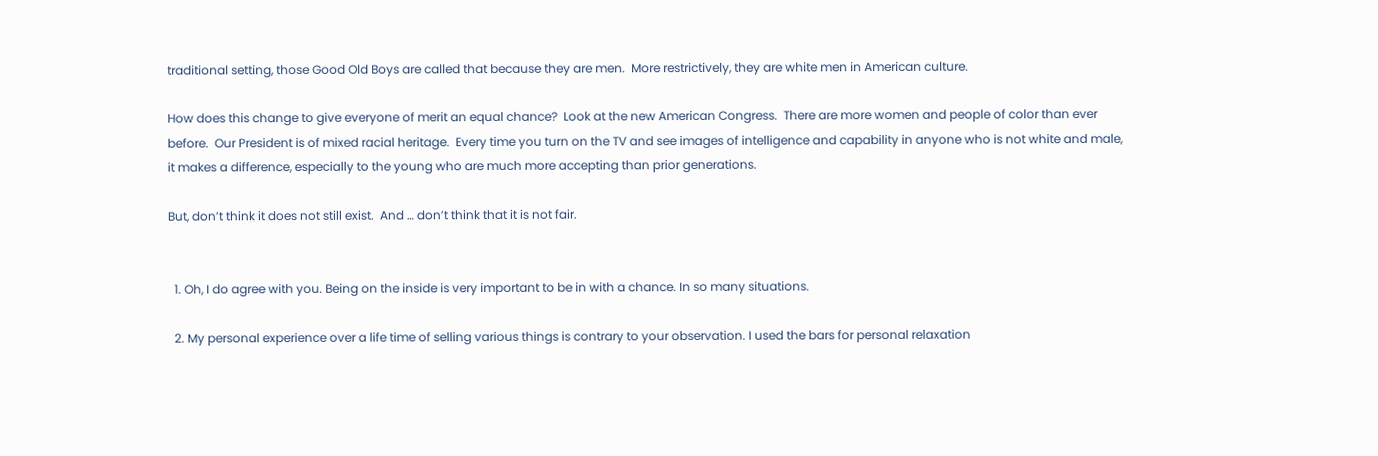traditional setting, those Good Old Boys are called that because they are men.  More restrictively, they are white men in American culture.

How does this change to give everyone of merit an equal chance?  Look at the new American Congress.  There are more women and people of color than ever before.  Our President is of mixed racial heritage.  Every time you turn on the TV and see images of intelligence and capability in anyone who is not white and male, it makes a difference, especially to the young who are much more accepting than prior generations.

But, don’t think it does not still exist.  And … don’t think that it is not fair.


  1. Oh, I do agree with you. Being on the inside is very important to be in with a chance. In so many situations.

  2. My personal experience over a life time of selling various things is contrary to your observation. I used the bars for personal relaxation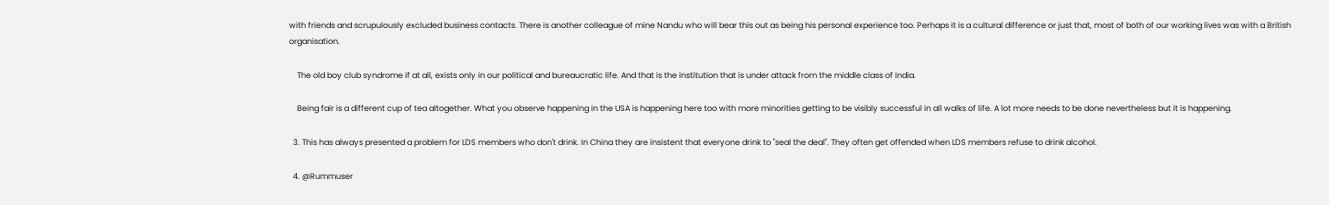with friends and scrupulously excluded business contacts. There is another colleague of mine Nandu who will bear this out as being his personal experience too. Perhaps it is a cultural difference or just that, most of both of our working lives was with a British organisation.

    The old boy club syndrome if at all, exists only in our political and bureaucratic life. And that is the institution that is under attack from the middle class of India.

    Being fair is a different cup of tea altogether. What you observe happening in the USA is happening here too with more minorities getting to be visibly successful in all walks of life. A lot more needs to be done nevertheless but it is happening.

  3. This has always presented a problem for LDS members who don't drink. In China they are insistent that everyone drink to "seal the deal". They often get offended when LDS members refuse to drink alcohol.

  4. @Rummuser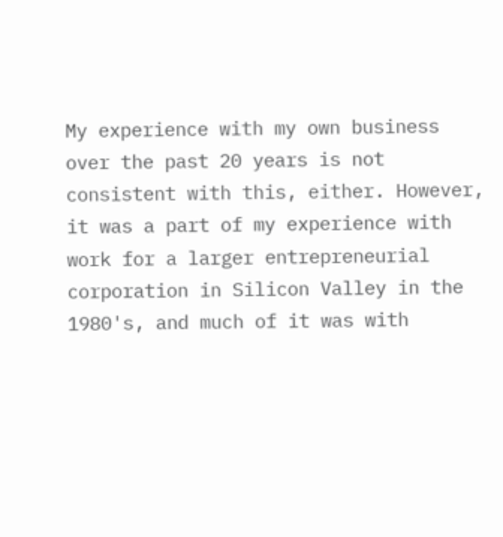My experience with my own business over the past 20 years is not consistent with this, either. However, it was a part of my experience with work for a larger entrepreneurial corporation in Silicon Valley in the 1980's, and much of it was with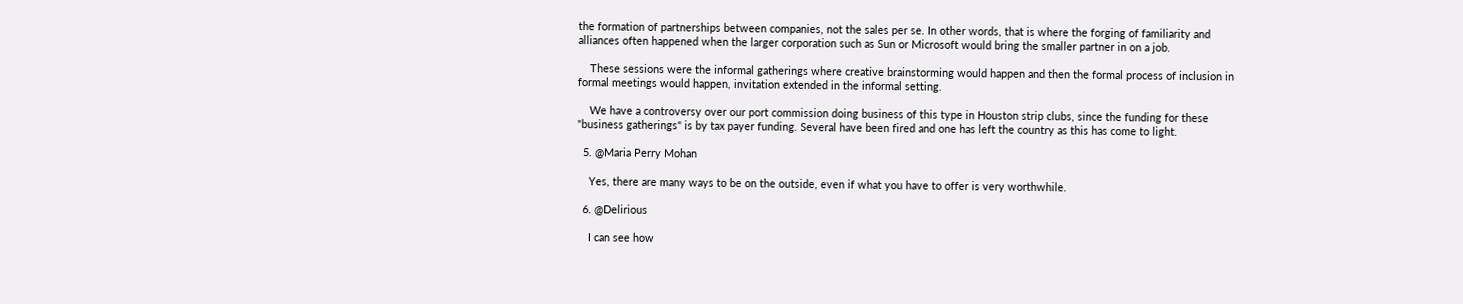the formation of partnerships between companies, not the sales per se. In other words, that is where the forging of familiarity and alliances often happened when the larger corporation such as Sun or Microsoft would bring the smaller partner in on a job.

    These sessions were the informal gatherings where creative brainstorming would happen and then the formal process of inclusion in formal meetings would happen, invitation extended in the informal setting.

    We have a controversy over our port commission doing business of this type in Houston strip clubs, since the funding for these "business gatherings" is by tax payer funding. Several have been fired and one has left the country as this has come to light.

  5. @Maria Perry Mohan

    Yes, there are many ways to be on the outside, even if what you have to offer is very worthwhile.

  6. @Delirious

    I can see how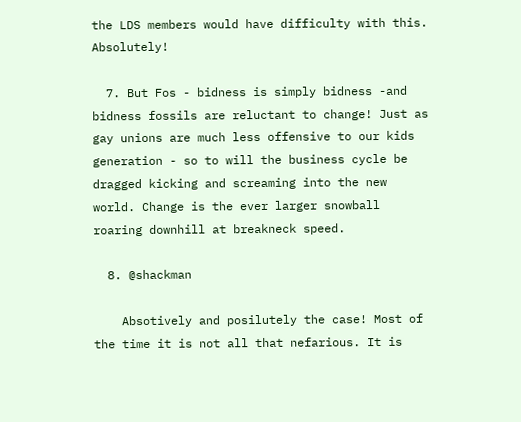the LDS members would have difficulty with this. Absolutely!

  7. But Fos - bidness is simply bidness -and bidness fossils are reluctant to change! Just as gay unions are much less offensive to our kids generation - so to will the business cycle be dragged kicking and screaming into the new world. Change is the ever larger snowball roaring downhill at breakneck speed.

  8. @shackman

    Absotively and posilutely the case! Most of the time it is not all that nefarious. It is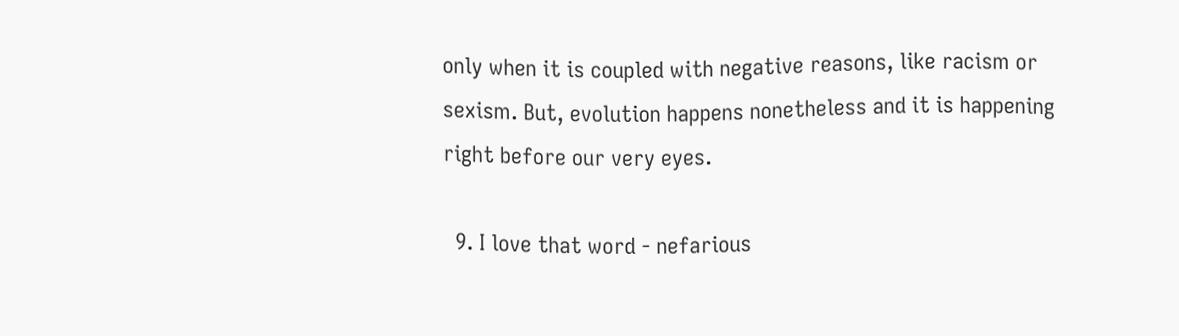only when it is coupled with negative reasons, like racism or sexism. But, evolution happens nonetheless and it is happening right before our very eyes.

  9. I love that word - nefarious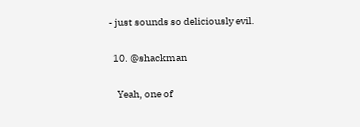- just sounds so deliciously evil.

  10. @shackman

    Yeah, one of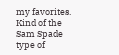my favorites. Kind of the Sam Spade type of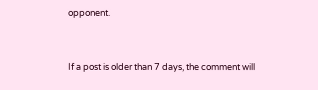opponent.


If a post is older than 7 days, the comment will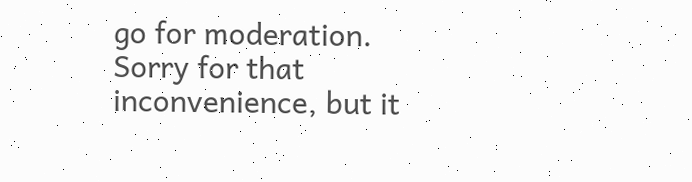go for moderation. Sorry for that inconvenience, but it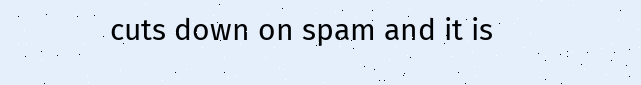cuts down on spam and it is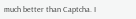much better than Captcha. I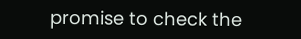promise to check the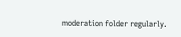moderation folder regularly.